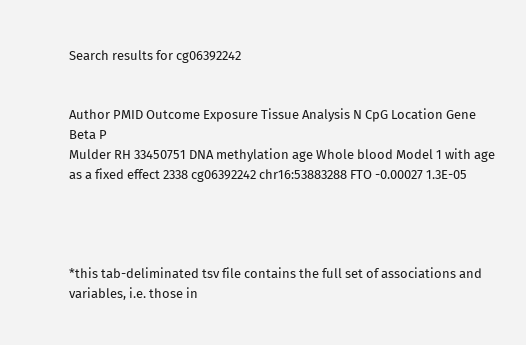Search results for cg06392242


Author PMID Outcome Exposure Tissue Analysis N CpG Location Gene Beta P
Mulder RH 33450751 DNA methylation age Whole blood Model 1 with age as a fixed effect 2338 cg06392242 chr16:53883288 FTO -0.00027 1.3E-05




*this tab-deliminated tsv file contains the full set of associations and variables, i.e. those in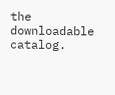the downloadable catalog.